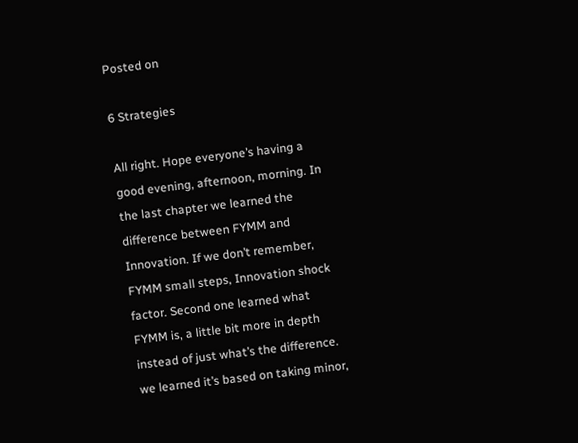Posted on

6 Strategies

All right. Hope everyone’s having a good evening, afternoon, morning. In the last chapter we learned the difference between FYMM and Innovation. If we don’t remember, FYMM small steps, Innovation shock factor. Second one learned what FYMM is, a little bit more in depth instead of just what’s the difference. we learned it’s based on taking minor,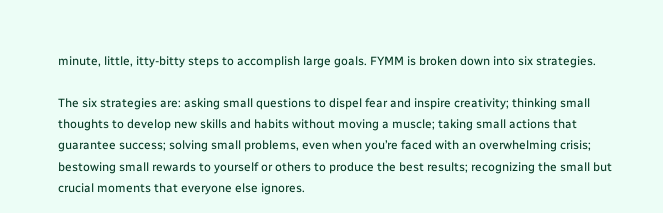minute, little, itty-bitty steps to accomplish large goals. FYMM is broken down into six strategies.

The six strategies are: asking small questions to dispel fear and inspire creativity; thinking small thoughts to develop new skills and habits without moving a muscle; taking small actions that guarantee success; solving small problems, even when you’re faced with an overwhelming crisis; bestowing small rewards to yourself or others to produce the best results; recognizing the small but crucial moments that everyone else ignores.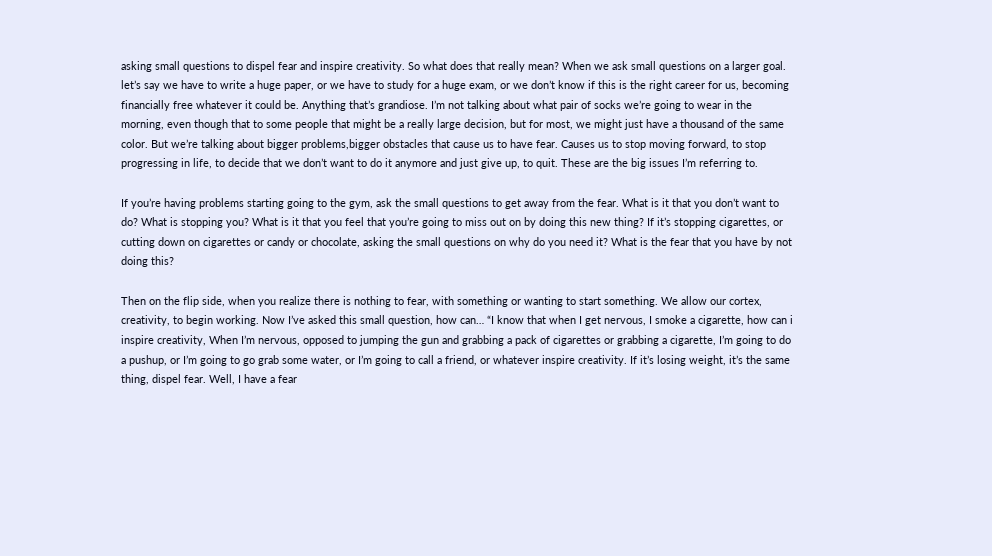asking small questions to dispel fear and inspire creativity. So what does that really mean? When we ask small questions on a larger goal. let’s say we have to write a huge paper, or we have to study for a huge exam, or we don’t know if this is the right career for us, becoming financially free whatever it could be. Anything that’s grandiose. I’m not talking about what pair of socks we’re going to wear in the morning, even though that to some people that might be a really large decision, but for most, we might just have a thousand of the same color. But we’re talking about bigger problems,bigger obstacles that cause us to have fear. Causes us to stop moving forward, to stop progressing in life, to decide that we don’t want to do it anymore and just give up, to quit. These are the big issues I’m referring to.

If you’re having problems starting going to the gym, ask the small questions to get away from the fear. What is it that you don’t want to do? What is stopping you? What is it that you feel that you’re going to miss out on by doing this new thing? If it’s stopping cigarettes, or cutting down on cigarettes or candy or chocolate, asking the small questions on why do you need it? What is the fear that you have by not doing this?

Then on the flip side, when you realize there is nothing to fear, with something or wanting to start something. We allow our cortex, creativity, to begin working. Now I’ve asked this small question, how can… “I know that when I get nervous, I smoke a cigarette, how can i inspire creativity, When I’m nervous, opposed to jumping the gun and grabbing a pack of cigarettes or grabbing a cigarette, I’m going to do a pushup, or I’m going to go grab some water, or I’m going to call a friend, or whatever inspire creativity. If it’s losing weight, it’s the same thing, dispel fear. Well, I have a fear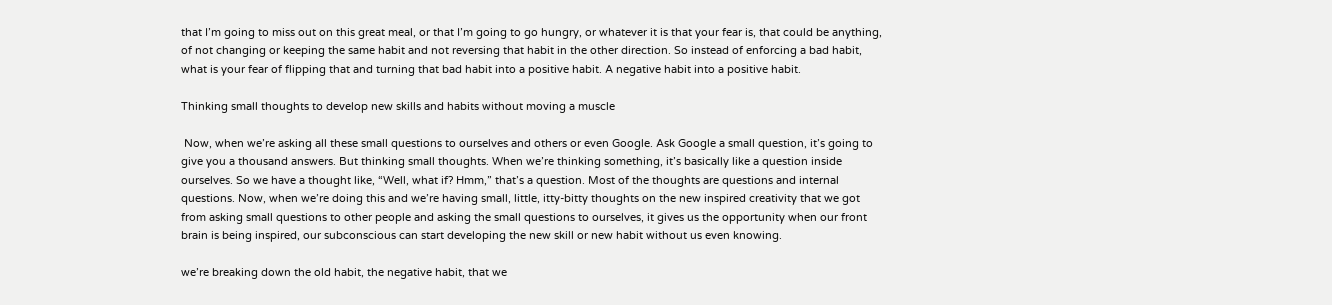that I’m going to miss out on this great meal, or that I’m going to go hungry, or whatever it is that your fear is, that could be anything, of not changing or keeping the same habit and not reversing that habit in the other direction. So instead of enforcing a bad habit, what is your fear of flipping that and turning that bad habit into a positive habit. A negative habit into a positive habit.

Thinking small thoughts to develop new skills and habits without moving a muscle

 Now, when we’re asking all these small questions to ourselves and others or even Google. Ask Google a small question, it’s going to give you a thousand answers. But thinking small thoughts. When we’re thinking something, it’s basically like a question inside ourselves. So we have a thought like, “Well, what if? Hmm,” that’s a question. Most of the thoughts are questions and internal questions. Now, when we’re doing this and we’re having small, little, itty-bitty thoughts on the new inspired creativity that we got from asking small questions to other people and asking the small questions to ourselves, it gives us the opportunity when our front brain is being inspired, our subconscious can start developing the new skill or new habit without us even knowing.

we’re breaking down the old habit, the negative habit, that we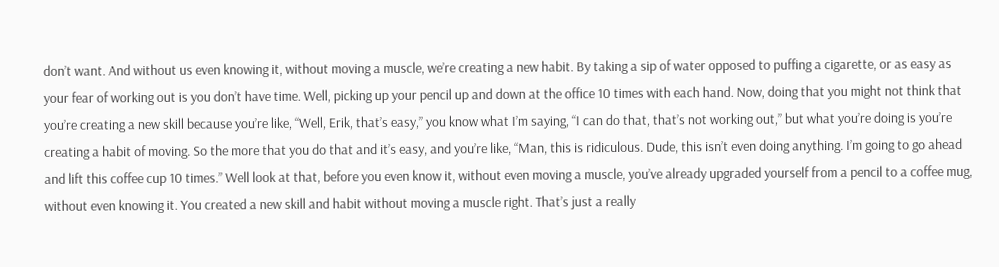don’t want. And without us even knowing it, without moving a muscle, we’re creating a new habit. By taking a sip of water opposed to puffing a cigarette, or as easy as your fear of working out is you don’t have time. Well, picking up your pencil up and down at the office 10 times with each hand. Now, doing that you might not think that you’re creating a new skill because you’re like, “Well, Erik, that’s easy,” you know what I’m saying, “I can do that, that’s not working out,” but what you’re doing is you’re creating a habit of moving. So the more that you do that and it’s easy, and you’re like, “Man, this is ridiculous. Dude, this isn’t even doing anything. I’m going to go ahead and lift this coffee cup 10 times.” Well look at that, before you even know it, without even moving a muscle, you’ve already upgraded yourself from a pencil to a coffee mug, without even knowing it. You created a new skill and habit without moving a muscle right. That’s just a really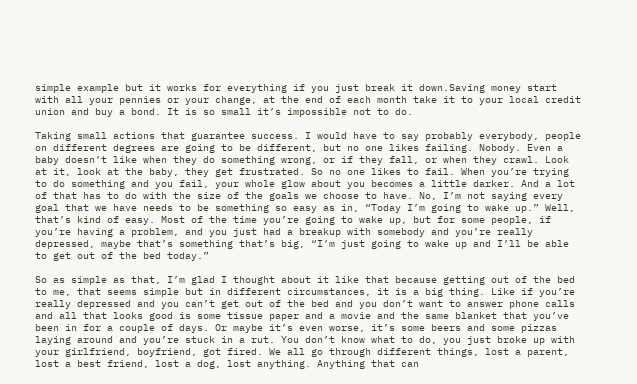simple example but it works for everything if you just break it down.Saving money start with all your pennies or your change, at the end of each month take it to your local credit union and buy a bond. It is so small it’s impossible not to do.

Taking small actions that guarantee success. I would have to say probably everybody, people on different degrees are going to be different, but no one likes failing. Nobody. Even a baby doesn’t like when they do something wrong, or if they fall, or when they crawl. Look at it, look at the baby, they get frustrated. So no one likes to fail. When you’re trying to do something and you fail, your whole glow about you becomes a little darker. And a lot of that has to do with the size of the goals we choose to have. No, I’m not saying every goal that we have needs to be something so easy as in, “Today I’m going to wake up.” Well, that’s kind of easy. Most of the time you’re going to wake up, but for some people, if you’re having a problem, and you just had a breakup with somebody and you’re really depressed, maybe that’s something that’s big, “I’m just going to wake up and I’ll be able to get out of the bed today.”

So as simple as that, I’m glad I thought about it like that because getting out of the bed to me, that seems simple but in different circumstances, it is a big thing. Like if you’re really depressed and you can’t get out of the bed and you don’t want to answer phone calls and all that looks good is some tissue paper and a movie and the same blanket that you’ve been in for a couple of days. Or maybe it’s even worse, it’s some beers and some pizzas laying around and you’re stuck in a rut. You don’t know what to do, you just broke up with your girlfriend, boyfriend, got fired. We all go through different things, lost a parent, lost a best friend, lost a dog, lost anything. Anything that can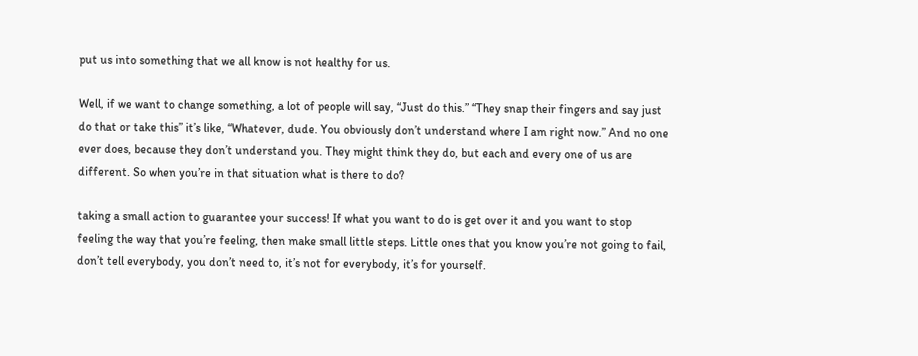put us into something that we all know is not healthy for us.

Well, if we want to change something, a lot of people will say, “Just do this.” “They snap their fingers and say just do that or take this” it’s like, “Whatever, dude. You obviously don’t understand where I am right now.” And no one ever does, because they don’t understand you. They might think they do, but each and every one of us are different. So when you’re in that situation what is there to do?

taking a small action to guarantee your success! If what you want to do is get over it and you want to stop feeling the way that you’re feeling, then make small little steps. Little ones that you know you’re not going to fail, don’t tell everybody, you don’t need to, it’s not for everybody, it’s for yourself.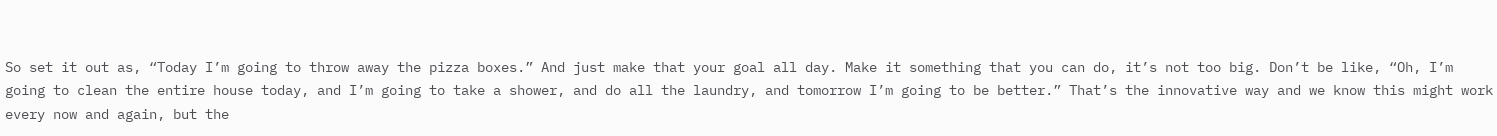So set it out as, “Today I’m going to throw away the pizza boxes.” And just make that your goal all day. Make it something that you can do, it’s not too big. Don’t be like, “Oh, I’m going to clean the entire house today, and I’m going to take a shower, and do all the laundry, and tomorrow I’m going to be better.” That’s the innovative way and we know this might work every now and again, but the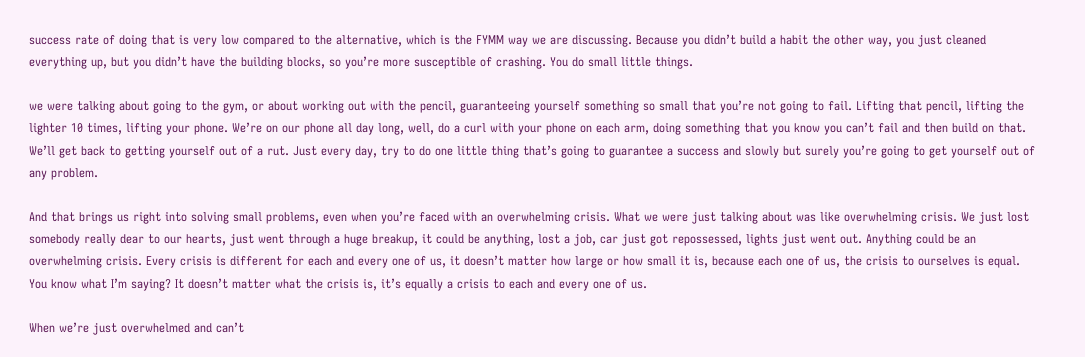success rate of doing that is very low compared to the alternative, which is the FYMM way we are discussing. Because you didn’t build a habit the other way, you just cleaned everything up, but you didn’t have the building blocks, so you’re more susceptible of crashing. You do small little things.

we were talking about going to the gym, or about working out with the pencil, guaranteeing yourself something so small that you’re not going to fail. Lifting that pencil, lifting the lighter 10 times, lifting your phone. We’re on our phone all day long, well, do a curl with your phone on each arm, doing something that you know you can’t fail and then build on that. We’ll get back to getting yourself out of a rut. Just every day, try to do one little thing that’s going to guarantee a success and slowly but surely you’re going to get yourself out of any problem.

And that brings us right into solving small problems, even when you’re faced with an overwhelming crisis. What we were just talking about was like overwhelming crisis. We just lost somebody really dear to our hearts, just went through a huge breakup, it could be anything, lost a job, car just got repossessed, lights just went out. Anything could be an overwhelming crisis. Every crisis is different for each and every one of us, it doesn’t matter how large or how small it is, because each one of us, the crisis to ourselves is equal. You know what I’m saying? It doesn’t matter what the crisis is, it’s equally a crisis to each and every one of us.

When we’re just overwhelmed and can’t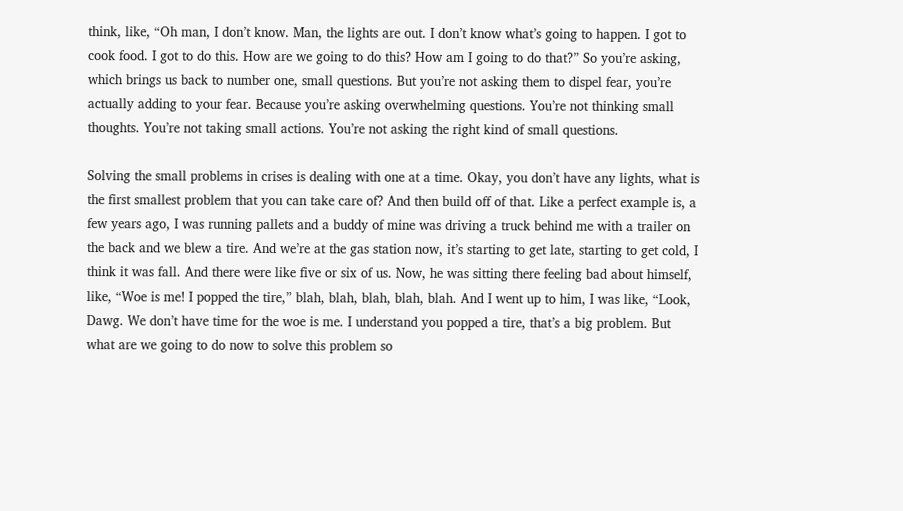think, like, “Oh man, I don’t know. Man, the lights are out. I don’t know what’s going to happen. I got to cook food. I got to do this. How are we going to do this? How am I going to do that?” So you’re asking, which brings us back to number one, small questions. But you’re not asking them to dispel fear, you’re actually adding to your fear. Because you’re asking overwhelming questions. You’re not thinking small thoughts. You’re not taking small actions. You’re not asking the right kind of small questions.

Solving the small problems in crises is dealing with one at a time. Okay, you don’t have any lights, what is the first smallest problem that you can take care of? And then build off of that. Like a perfect example is, a few years ago, I was running pallets and a buddy of mine was driving a truck behind me with a trailer on the back and we blew a tire. And we’re at the gas station now, it’s starting to get late, starting to get cold, I think it was fall. And there were like five or six of us. Now, he was sitting there feeling bad about himself, like, “Woe is me! I popped the tire,” blah, blah, blah, blah, blah. And I went up to him, I was like, “Look, Dawg. We don’t have time for the woe is me. I understand you popped a tire, that’s a big problem. But what are we going to do now to solve this problem so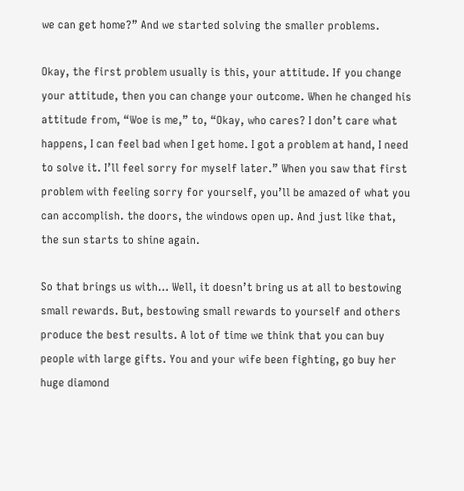we can get home?” And we started solving the smaller problems.

Okay, the first problem usually is this, your attitude. If you change your attitude, then you can change your outcome. When he changed his attitude from, “Woe is me,” to, “Okay, who cares? I don’t care what happens, I can feel bad when I get home. I got a problem at hand, I need to solve it. I’ll feel sorry for myself later.” When you saw that first problem with feeling sorry for yourself, you’ll be amazed of what you can accomplish. the doors, the windows open up. And just like that, the sun starts to shine again.

So that brings us with… Well, it doesn’t bring us at all to bestowing small rewards. But, bestowing small rewards to yourself and others produce the best results. A lot of time we think that you can buy people with large gifts. You and your wife been fighting, go buy her huge diamond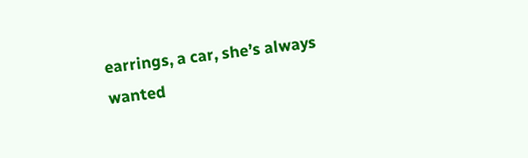earrings, a car, she’s always wanted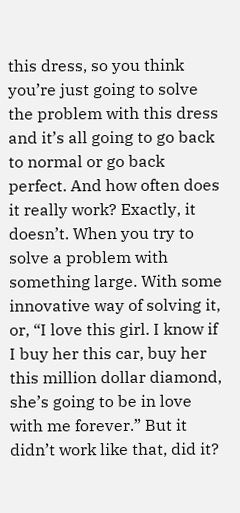this dress, so you think you’re just going to solve the problem with this dress and it’s all going to go back to normal or go back perfect. And how often does it really work? Exactly, it doesn’t. When you try to solve a problem with something large. With some innovative way of solving it, or, “I love this girl. I know if I buy her this car, buy her this million dollar diamond, she’s going to be in love with me forever.” But it didn’t work like that, did it?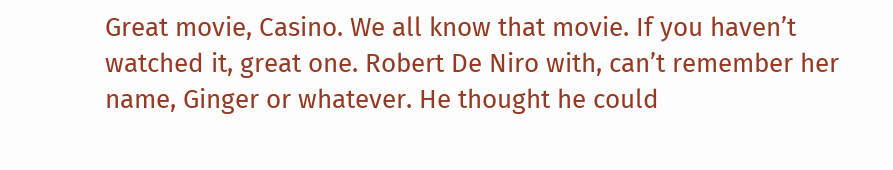Great movie, Casino. We all know that movie. If you haven’t watched it, great one. Robert De Niro with, can’t remember her name, Ginger or whatever. He thought he could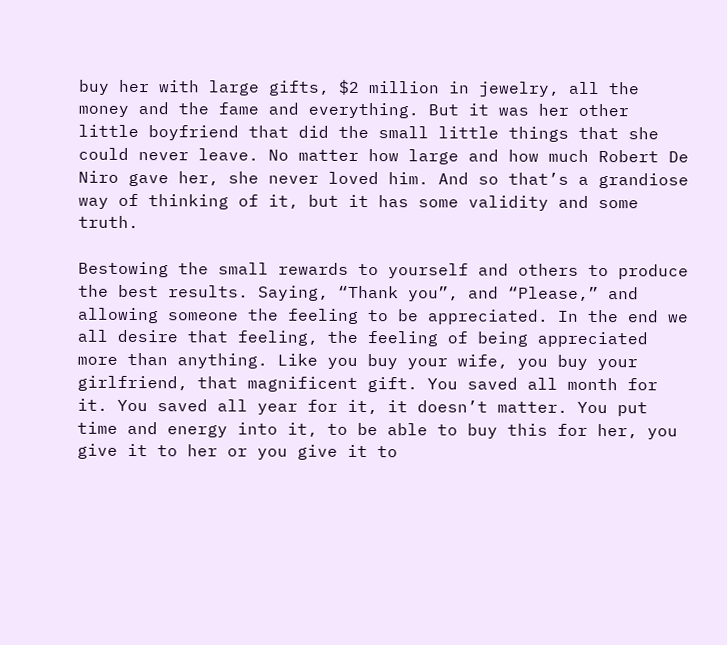buy her with large gifts, $2 million in jewelry, all the money and the fame and everything. But it was her other little boyfriend that did the small little things that she could never leave. No matter how large and how much Robert De Niro gave her, she never loved him. And so that’s a grandiose way of thinking of it, but it has some validity and some truth.

Bestowing the small rewards to yourself and others to produce the best results. Saying, “Thank you”, and “Please,” and allowing someone the feeling to be appreciated. In the end we all desire that feeling, the feeling of being appreciated more than anything. Like you buy your wife, you buy your girlfriend, that magnificent gift. You saved all month for it. You saved all year for it, it doesn’t matter. You put time and energy into it, to be able to buy this for her, you give it to her or you give it to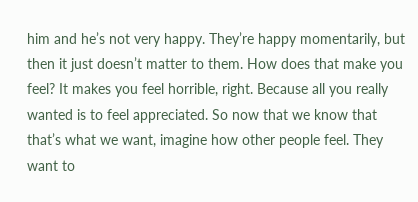him and he’s not very happy. They’re happy momentarily, but then it just doesn’t matter to them. How does that make you feel? It makes you feel horrible, right. Because all you really wanted is to feel appreciated. So now that we know that that’s what we want, imagine how other people feel. They want to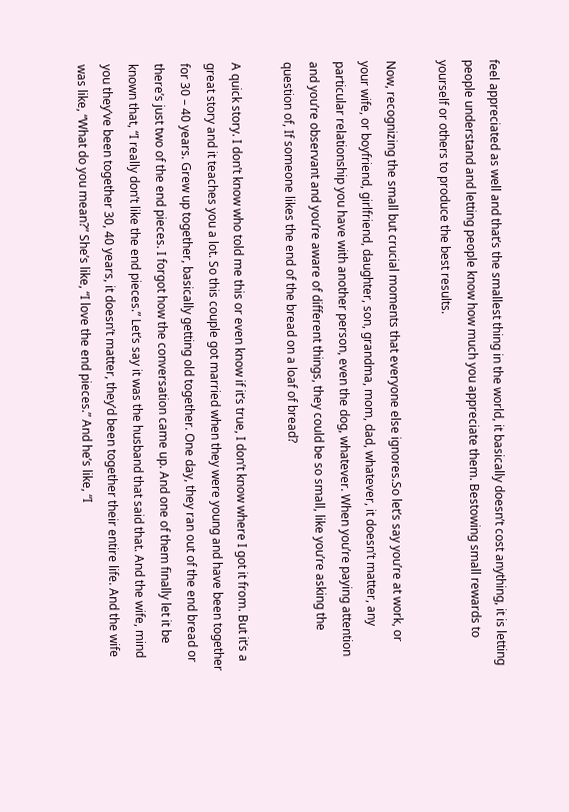feel appreciated as well and that’s the smallest thing in the world, it basically doesn’t cost anything, it is letting people understand and letting people know how much you appreciate them. Bestowing small rewards to yourself or others to produce the best results.

Now, recognizing the small but crucial moments that everyone else ignores.So let’s say you’re at work, or your wife, or boyfriend, girlfriend, daughter, son, grandma, mom, dad, whatever, it doesn’t matter, any particular relationship you have with another person, even the dog, whatever. When you’re paying attention and you’re observant and you’re aware of different things, they could be so small, like you’re asking the question of, If someone likes the end of the bread on a loaf of bread?

A quick story. I don’t know who told me this or even know if it’s true, I don’t know where I got it from. But it’s a great story and it teaches you a lot. So this couple got married when they were young and have been together for 30 – 40 years. Grew up together, basically getting old together. One day, they ran out of the end bread or there’s just two of the end pieces. I forgot how the conversation came up. And one of them finally let it be known that, “I really don’t like the end pieces.” Let’s say it was the husband that said that. And the wife, mind you they’ve been together 30, 40 years, it doesn’t matter, they’d been together their entire life. And the wife was like, “What do you mean?” She’s like, “I love the end pieces.” And he’s like, “I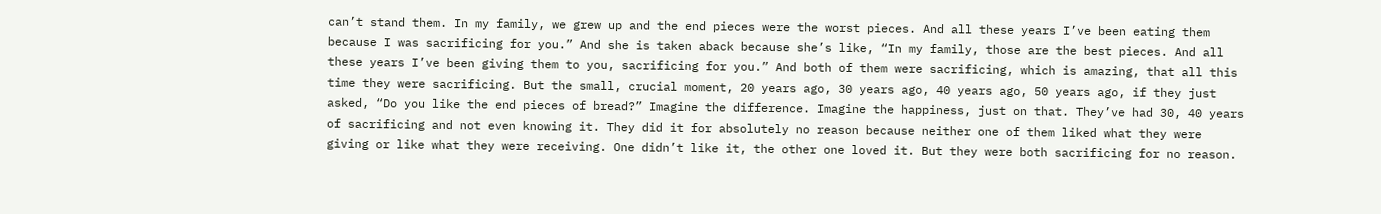can’t stand them. In my family, we grew up and the end pieces were the worst pieces. And all these years I’ve been eating them because I was sacrificing for you.” And she is taken aback because she’s like, “In my family, those are the best pieces. And all these years I’ve been giving them to you, sacrificing for you.” And both of them were sacrificing, which is amazing, that all this time they were sacrificing. But the small, crucial moment, 20 years ago, 30 years ago, 40 years ago, 50 years ago, if they just asked, “Do you like the end pieces of bread?” Imagine the difference. Imagine the happiness, just on that. They’ve had 30, 40 years of sacrificing and not even knowing it. They did it for absolutely no reason because neither one of them liked what they were giving or like what they were receiving. One didn’t like it, the other one loved it. But they were both sacrificing for no reason.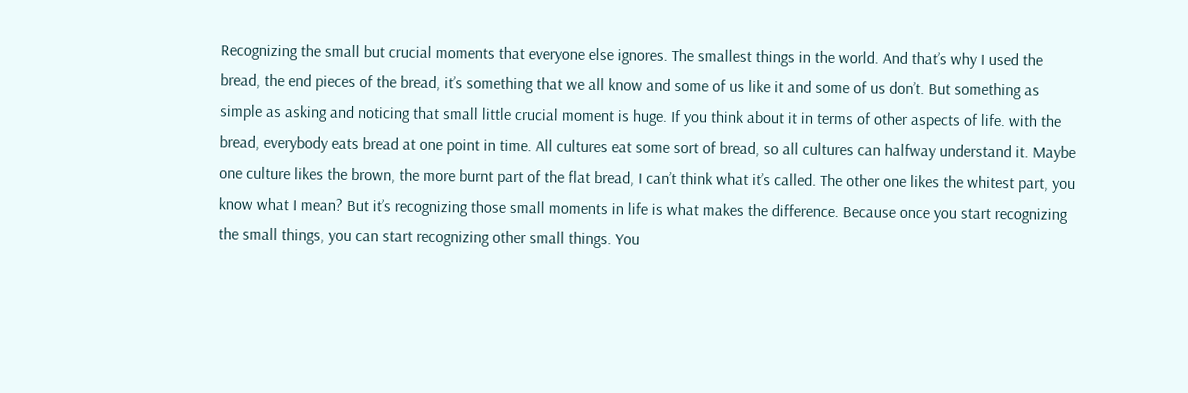Recognizing the small but crucial moments that everyone else ignores. The smallest things in the world. And that’s why I used the bread, the end pieces of the bread, it’s something that we all know and some of us like it and some of us don’t. But something as simple as asking and noticing that small little crucial moment is huge. If you think about it in terms of other aspects of life. with the bread, everybody eats bread at one point in time. All cultures eat some sort of bread, so all cultures can halfway understand it. Maybe one culture likes the brown, the more burnt part of the flat bread, I can’t think what it’s called. The other one likes the whitest part, you know what I mean? But it’s recognizing those small moments in life is what makes the difference. Because once you start recognizing the small things, you can start recognizing other small things. You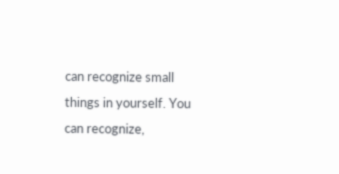can recognize small things in yourself. You can recognize,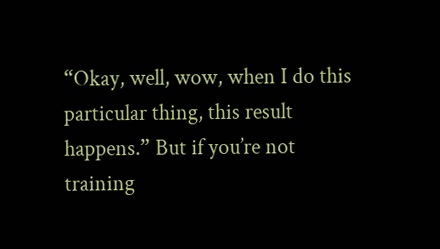“Okay, well, wow, when I do this particular thing, this result happens.” But if you’re not training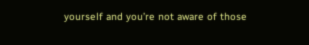yourself and you’re not aware of those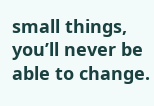small things, you’ll never be able to change.